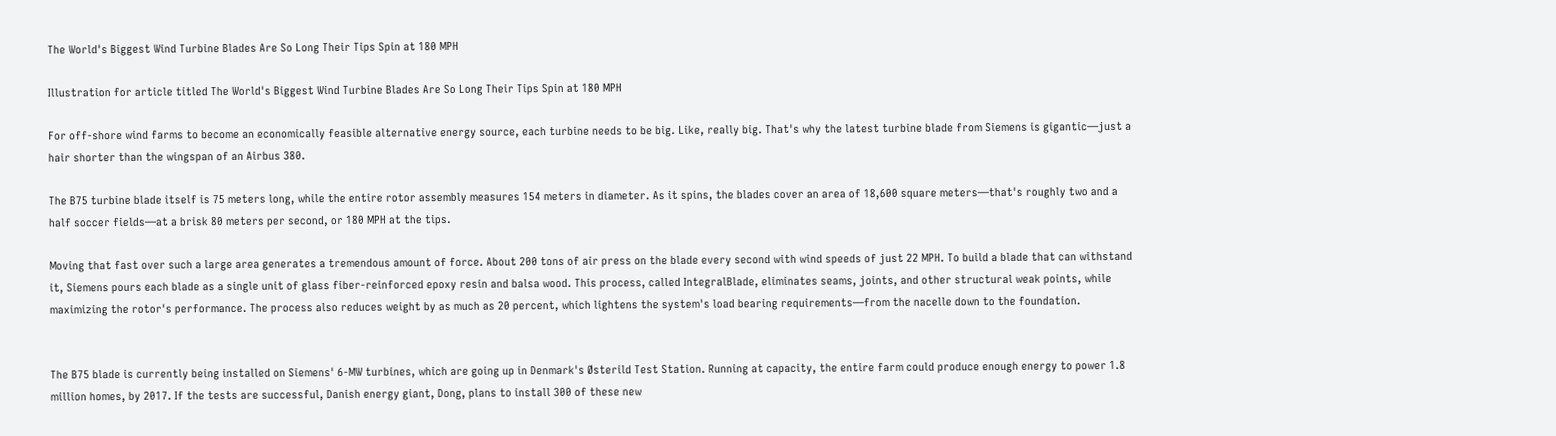The World's Biggest Wind Turbine Blades Are So Long Their Tips Spin at 180 MPH

Illustration for article titled The World's Biggest Wind Turbine Blades Are So Long Their Tips Spin at 180 MPH

For off-shore wind farms to become an economically feasible alternative energy source, each turbine needs to be big. Like, really big. That's why the latest turbine blade from Siemens is gigantic—just a hair shorter than the wingspan of an Airbus 380.

The B75 turbine blade itself is 75 meters long, while the entire rotor assembly measures 154 meters in diameter. As it spins, the blades cover an area of 18,600 square meters—that's roughly two and a half soccer fields—at a brisk 80 meters per second, or 180 MPH at the tips.

Moving that fast over such a large area generates a tremendous amount of force. About 200 tons of air press on the blade every second with wind speeds of just 22 MPH. To build a blade that can withstand it, Siemens pours each blade as a single unit of glass fiber-reinforced epoxy resin and balsa wood. This process, called IntegralBlade, eliminates seams, joints, and other structural weak points, while maximizing the rotor's performance. The process also reduces weight by as much as 20 percent, which lightens the system's load bearing requirements—from the nacelle down to the foundation.


The B75 blade is currently being installed on Siemens' 6-MW turbines, which are going up in Denmark's Østerild Test Station. Running at capacity, the entire farm could produce enough energy to power 1.8 million homes, by 2017. If the tests are successful, Danish energy giant, Dong, plans to install 300 of these new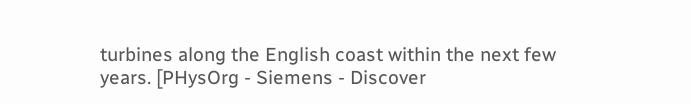turbines along the English coast within the next few years. [PHysOrg - Siemens - Discover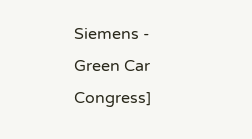Siemens - Green Car Congress]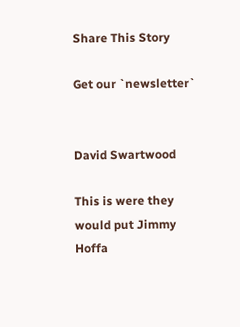Share This Story

Get our `newsletter`


David Swartwood

This is were they would put Jimmy Hoffa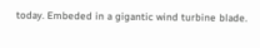today. Embeded in a gigantic wind turbine blade.